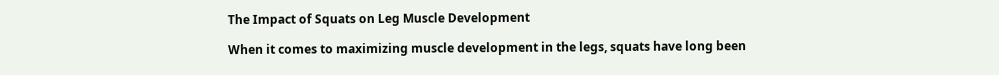The Impact of Squats on Leg Muscle Development

When it comes to maximizing muscle development in the legs, squats have long been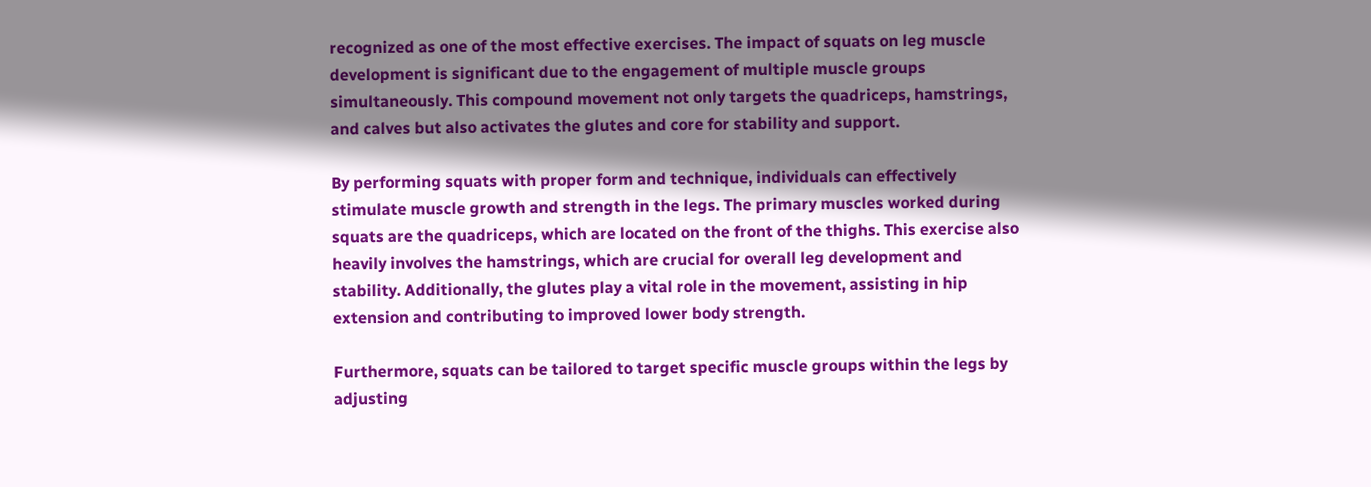recognized as one of the most effective exercises. The impact of squats on leg muscle development is significant due to the engagement of multiple muscle groups simultaneously. This compound movement not only targets the quadriceps, hamstrings, and calves but also activates the glutes and core for stability and support.

By performing squats with proper form and technique, individuals can effectively stimulate muscle growth and strength in the legs. The primary muscles worked during squats are the quadriceps, which are located on the front of the thighs. This exercise also heavily involves the hamstrings, which are crucial for overall leg development and stability. Additionally, the glutes play a vital role in the movement, assisting in hip extension and contributing to improved lower body strength.

Furthermore, squats can be tailored to target specific muscle groups within the legs by adjusting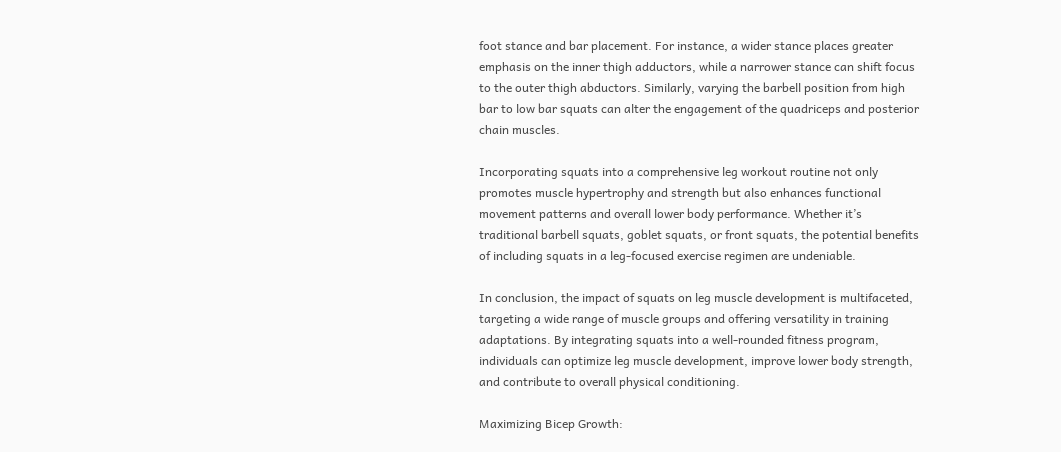foot stance and bar placement. For instance, a wider stance places greater emphasis on the inner thigh adductors, while a narrower stance can shift focus to the outer thigh abductors. Similarly, varying the barbell position from high bar to low bar squats can alter the engagement of the quadriceps and posterior chain muscles.

Incorporating squats into a comprehensive leg workout routine not only promotes muscle hypertrophy and strength but also enhances functional movement patterns and overall lower body performance. Whether it’s traditional barbell squats, goblet squats, or front squats, the potential benefits of including squats in a leg-focused exercise regimen are undeniable.

In conclusion, the impact of squats on leg muscle development is multifaceted, targeting a wide range of muscle groups and offering versatility in training adaptations. By integrating squats into a well-rounded fitness program, individuals can optimize leg muscle development, improve lower body strength, and contribute to overall physical conditioning.

Maximizing Bicep Growth: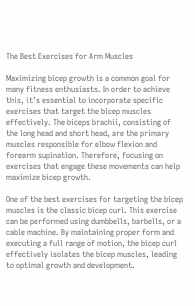The Best Exercises for Arm Muscles

Maximizing bicep growth is a common goal for many fitness enthusiasts. In order to achieve this, it’s essential to incorporate specific exercises that target the bicep muscles effectively. The biceps brachii, consisting of the long head and short head, are the primary muscles responsible for elbow flexion and forearm supination. Therefore, focusing on exercises that engage these movements can help maximize bicep growth.

One of the best exercises for targeting the bicep muscles is the classic bicep curl. This exercise can be performed using dumbbells, barbells, or a cable machine. By maintaining proper form and executing a full range of motion, the bicep curl effectively isolates the bicep muscles, leading to optimal growth and development.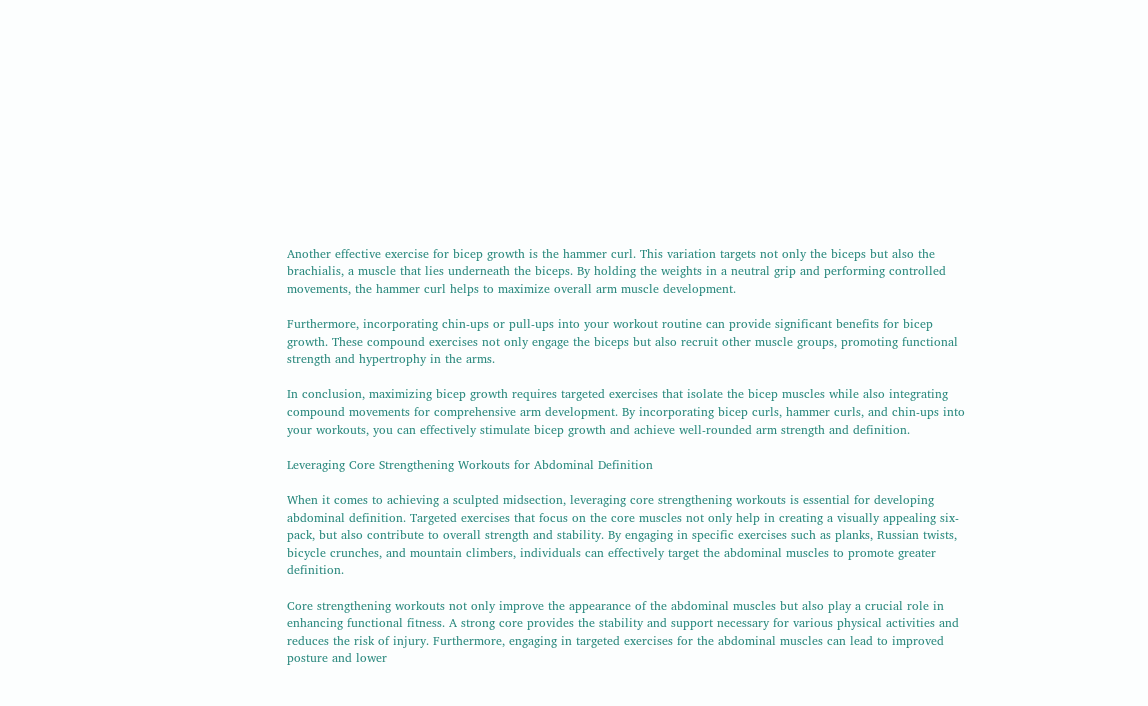Another effective exercise for bicep growth is the hammer curl. This variation targets not only the biceps but also the brachialis, a muscle that lies underneath the biceps. By holding the weights in a neutral grip and performing controlled movements, the hammer curl helps to maximize overall arm muscle development.

Furthermore, incorporating chin-ups or pull-ups into your workout routine can provide significant benefits for bicep growth. These compound exercises not only engage the biceps but also recruit other muscle groups, promoting functional strength and hypertrophy in the arms.

In conclusion, maximizing bicep growth requires targeted exercises that isolate the bicep muscles while also integrating compound movements for comprehensive arm development. By incorporating bicep curls, hammer curls, and chin-ups into your workouts, you can effectively stimulate bicep growth and achieve well-rounded arm strength and definition.

Leveraging Core Strengthening Workouts for Abdominal Definition

When it comes to achieving a sculpted midsection, leveraging core strengthening workouts is essential for developing abdominal definition. Targeted exercises that focus on the core muscles not only help in creating a visually appealing six-pack, but also contribute to overall strength and stability. By engaging in specific exercises such as planks, Russian twists, bicycle crunches, and mountain climbers, individuals can effectively target the abdominal muscles to promote greater definition.

Core strengthening workouts not only improve the appearance of the abdominal muscles but also play a crucial role in enhancing functional fitness. A strong core provides the stability and support necessary for various physical activities and reduces the risk of injury. Furthermore, engaging in targeted exercises for the abdominal muscles can lead to improved posture and lower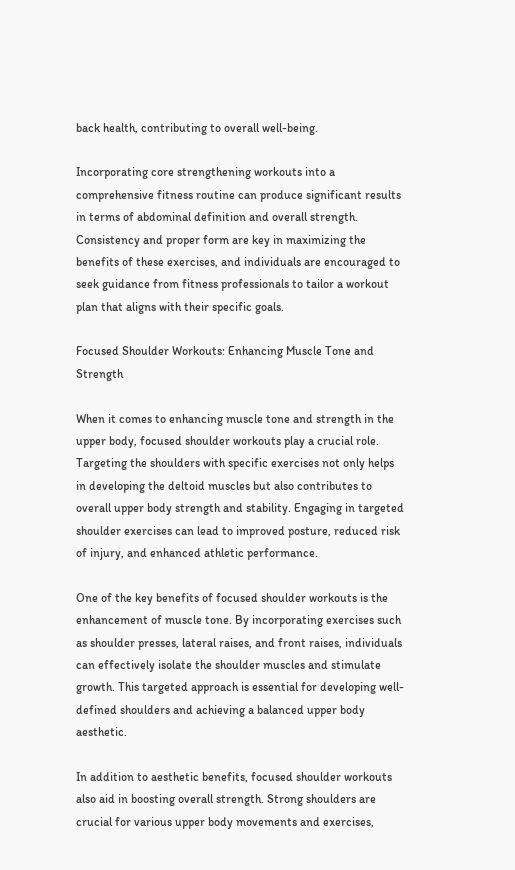back health, contributing to overall well-being.

Incorporating core strengthening workouts into a comprehensive fitness routine can produce significant results in terms of abdominal definition and overall strength. Consistency and proper form are key in maximizing the benefits of these exercises, and individuals are encouraged to seek guidance from fitness professionals to tailor a workout plan that aligns with their specific goals.

Focused Shoulder Workouts: Enhancing Muscle Tone and Strength

When it comes to enhancing muscle tone and strength in the upper body, focused shoulder workouts play a crucial role. Targeting the shoulders with specific exercises not only helps in developing the deltoid muscles but also contributes to overall upper body strength and stability. Engaging in targeted shoulder exercises can lead to improved posture, reduced risk of injury, and enhanced athletic performance.

One of the key benefits of focused shoulder workouts is the enhancement of muscle tone. By incorporating exercises such as shoulder presses, lateral raises, and front raises, individuals can effectively isolate the shoulder muscles and stimulate growth. This targeted approach is essential for developing well-defined shoulders and achieving a balanced upper body aesthetic.

In addition to aesthetic benefits, focused shoulder workouts also aid in boosting overall strength. Strong shoulders are crucial for various upper body movements and exercises,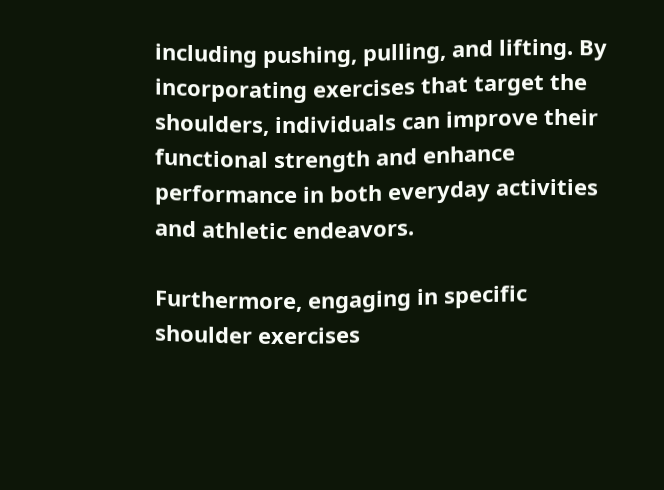including pushing, pulling, and lifting. By incorporating exercises that target the shoulders, individuals can improve their functional strength and enhance performance in both everyday activities and athletic endeavors.

Furthermore, engaging in specific shoulder exercises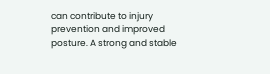can contribute to injury prevention and improved posture. A strong and stable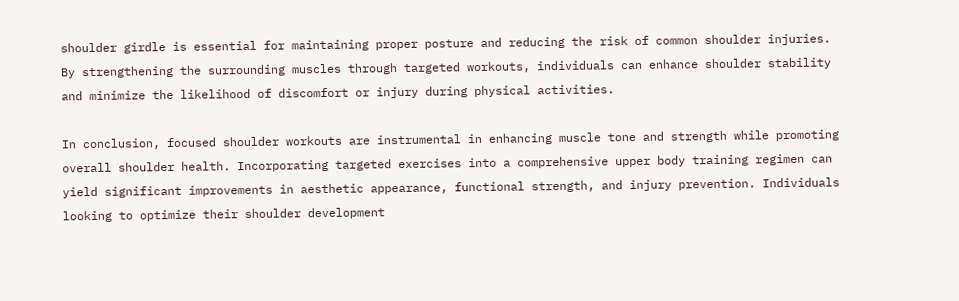shoulder girdle is essential for maintaining proper posture and reducing the risk of common shoulder injuries. By strengthening the surrounding muscles through targeted workouts, individuals can enhance shoulder stability and minimize the likelihood of discomfort or injury during physical activities.

In conclusion, focused shoulder workouts are instrumental in enhancing muscle tone and strength while promoting overall shoulder health. Incorporating targeted exercises into a comprehensive upper body training regimen can yield significant improvements in aesthetic appearance, functional strength, and injury prevention. Individuals looking to optimize their shoulder development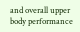and overall upper body performance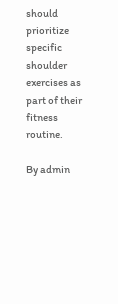should prioritize specific shoulder exercises as part of their fitness routine.

By admin